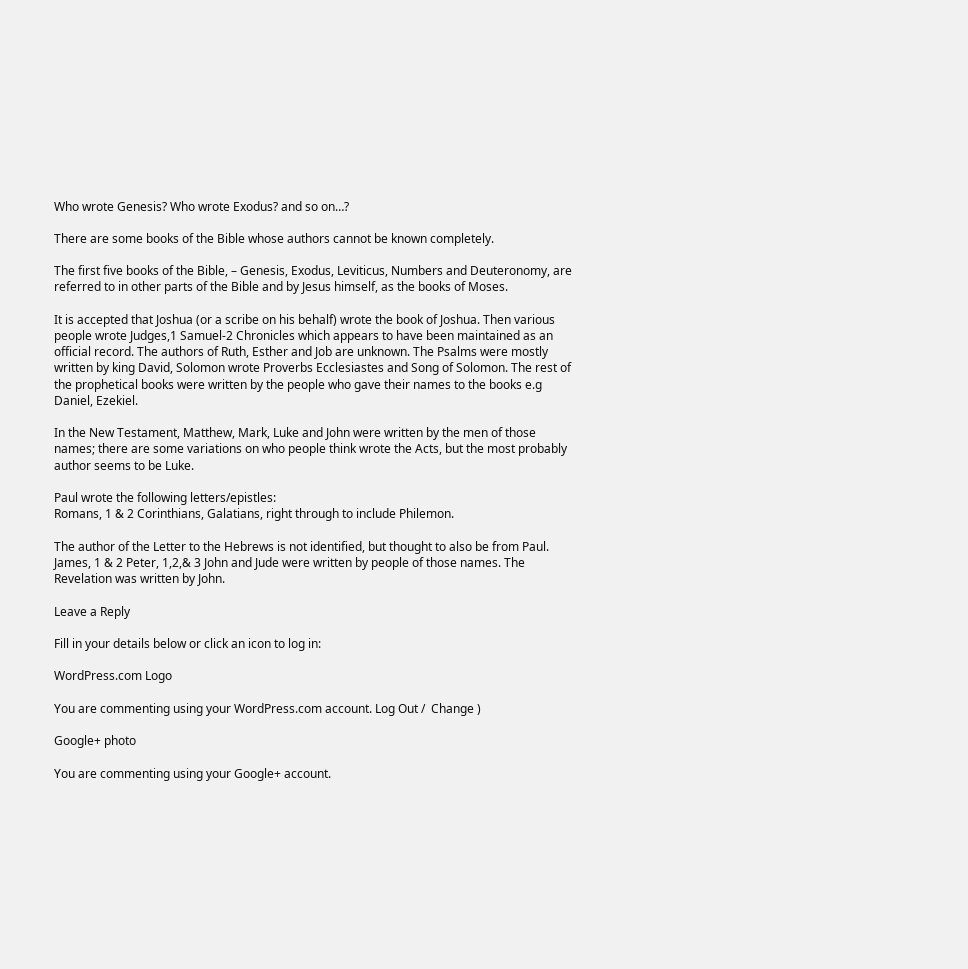Who wrote Genesis? Who wrote Exodus? and so on…?

There are some books of the Bible whose authors cannot be known completely.

The first five books of the Bible, – Genesis, Exodus, Leviticus, Numbers and Deuteronomy, are referred to in other parts of the Bible and by Jesus himself, as the books of Moses.

It is accepted that Joshua (or a scribe on his behalf) wrote the book of Joshua. Then various people wrote Judges,1 Samuel-2 Chronicles which appears to have been maintained as an official record. The authors of Ruth, Esther and Job are unknown. The Psalms were mostly written by king David, Solomon wrote Proverbs Ecclesiastes and Song of Solomon. The rest of the prophetical books were written by the people who gave their names to the books e.g Daniel, Ezekiel.

In the New Testament, Matthew, Mark, Luke and John were written by the men of those names; there are some variations on who people think wrote the Acts, but the most probably author seems to be Luke.

Paul wrote the following letters/epistles:
Romans, 1 & 2 Corinthians, Galatians, right through to include Philemon.

The author of the Letter to the Hebrews is not identified, but thought to also be from Paul. James, 1 & 2 Peter, 1,2,& 3 John and Jude were written by people of those names. The Revelation was written by John.

Leave a Reply

Fill in your details below or click an icon to log in:

WordPress.com Logo

You are commenting using your WordPress.com account. Log Out /  Change )

Google+ photo

You are commenting using your Google+ account.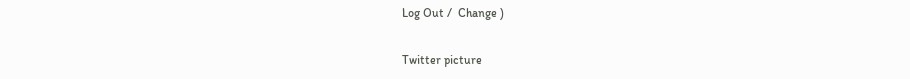Log Out /  Change )

Twitter picture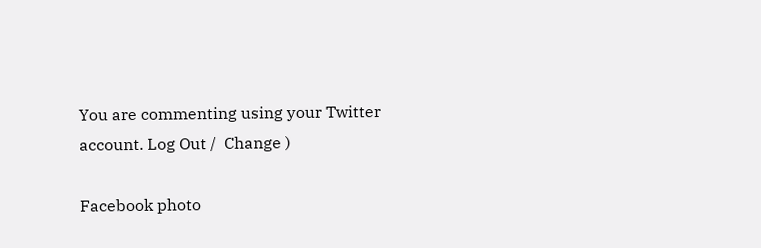You are commenting using your Twitter account. Log Out /  Change )

Facebook photo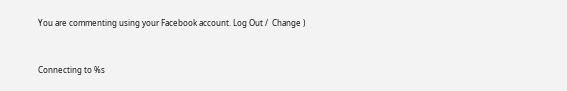You are commenting using your Facebook account. Log Out /  Change )


Connecting to %s